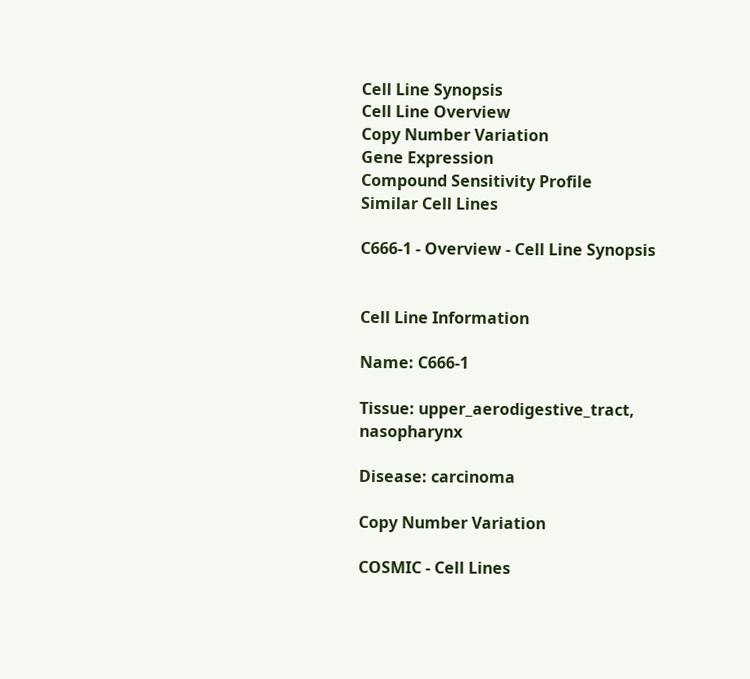Cell Line Synopsis
Cell Line Overview
Copy Number Variation
Gene Expression
Compound Sensitivity Profile
Similar Cell Lines

C666-1 - Overview - Cell Line Synopsis


Cell Line Information

Name: C666-1

Tissue: upper_aerodigestive_tract, nasopharynx

Disease: carcinoma

Copy Number Variation

COSMIC - Cell Lines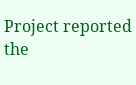Project reported the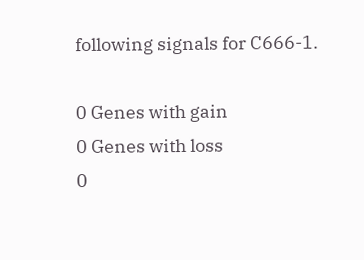following signals for C666-1.

0 Genes with gain
0 Genes with loss
0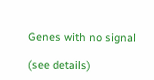Genes with no signal

(see details)